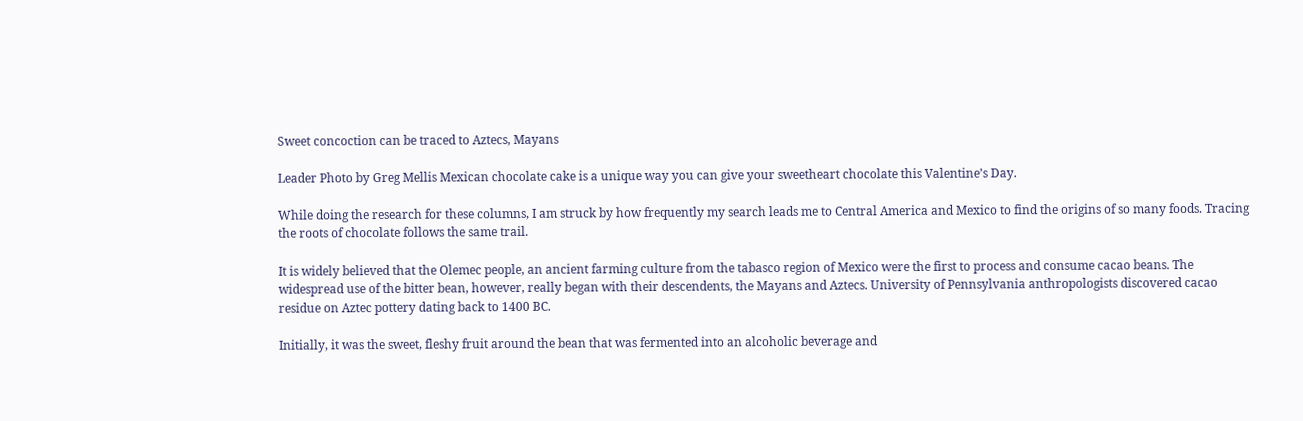Sweet concoction can be traced to Aztecs, Mayans

Leader Photo by Greg Mellis Mexican chocolate cake is a unique way you can give your sweetheart chocolate this Valentine’s Day.

While doing the research for these columns, I am struck by how frequently my search leads me to Central America and Mexico to find the origins of so many foods. Tracing the roots of chocolate follows the same trail.

It is widely believed that the Olemec people, an ancient farming culture from the tabasco region of Mexico were the first to process and consume cacao beans. The widespread use of the bitter bean, however, really began with their descendents, the Mayans and Aztecs. University of Pennsylvania anthropologists discovered cacao residue on Aztec pottery dating back to 1400 BC.

Initially, it was the sweet, fleshy fruit around the bean that was fermented into an alcoholic beverage and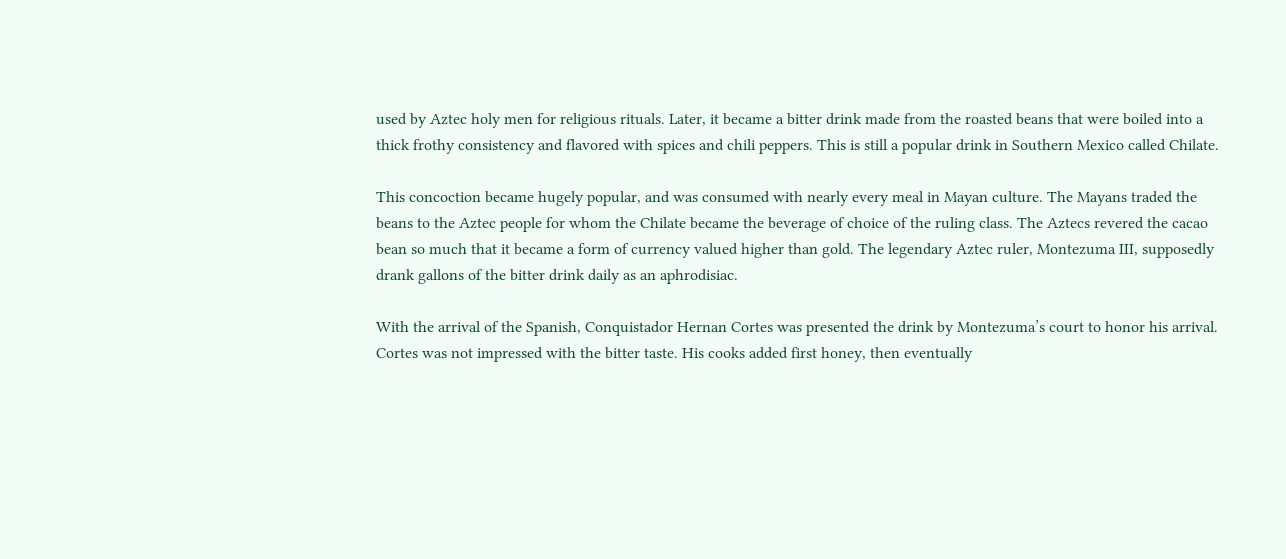used by Aztec holy men for religious rituals. Later, it became a bitter drink made from the roasted beans that were boiled into a thick frothy consistency and flavored with spices and chili peppers. This is still a popular drink in Southern Mexico called Chilate.

This concoction became hugely popular, and was consumed with nearly every meal in Mayan culture. The Mayans traded the beans to the Aztec people for whom the Chilate became the beverage of choice of the ruling class. The Aztecs revered the cacao bean so much that it became a form of currency valued higher than gold. The legendary Aztec ruler, Montezuma III, supposedly drank gallons of the bitter drink daily as an aphrodisiac.

With the arrival of the Spanish, Conquistador Hernan Cortes was presented the drink by Montezuma’s court to honor his arrival. Cortes was not impressed with the bitter taste. His cooks added first honey, then eventually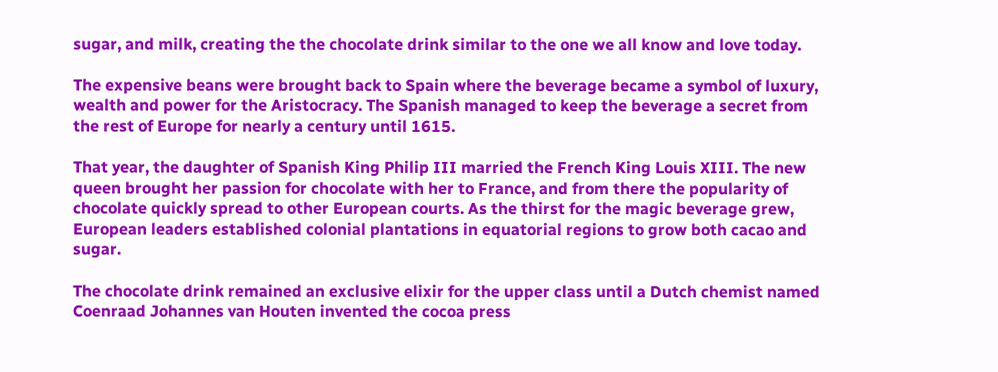sugar, and milk, creating the the chocolate drink similar to the one we all know and love today.

The expensive beans were brought back to Spain where the beverage became a symbol of luxury, wealth and power for the Aristocracy. The Spanish managed to keep the beverage a secret from the rest of Europe for nearly a century until 1615.

That year, the daughter of Spanish King Philip III married the French King Louis XIII. The new queen brought her passion for chocolate with her to France, and from there the popularity of chocolate quickly spread to other European courts. As the thirst for the magic beverage grew, European leaders established colonial plantations in equatorial regions to grow both cacao and sugar.

The chocolate drink remained an exclusive elixir for the upper class until a Dutch chemist named Coenraad Johannes van Houten invented the cocoa press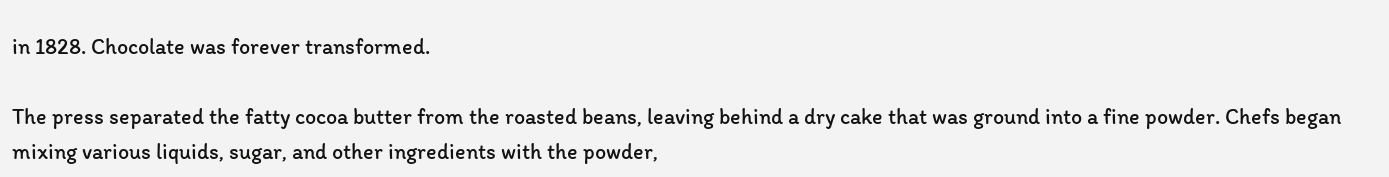in 1828. Chocolate was forever transformed.

The press separated the fatty cocoa butter from the roasted beans, leaving behind a dry cake that was ground into a fine powder. Chefs began mixing various liquids, sugar, and other ingredients with the powder,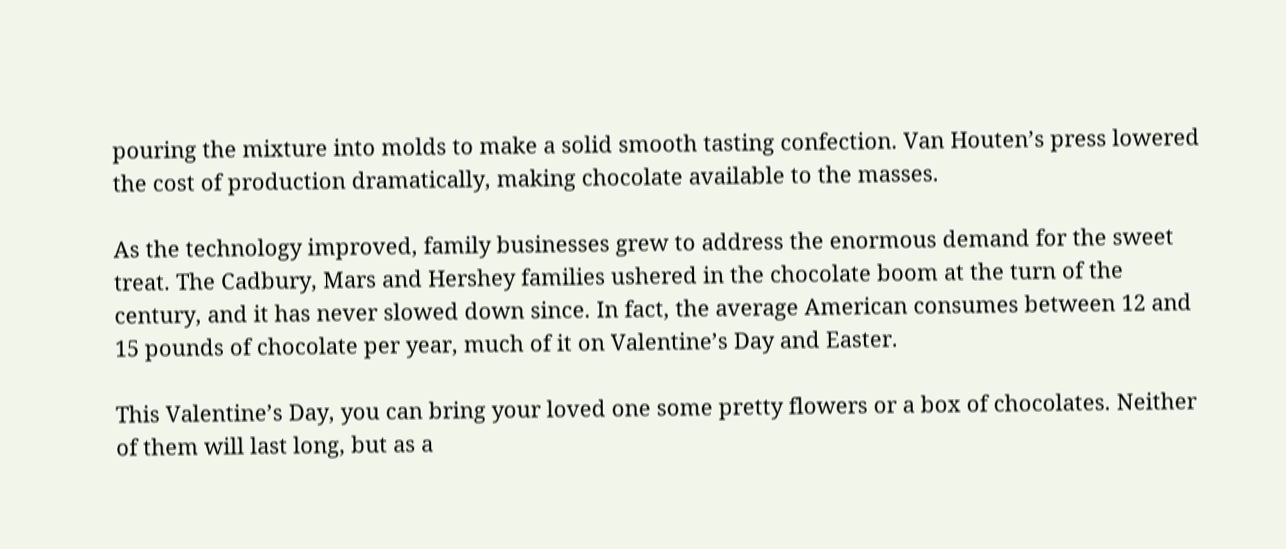pouring the mixture into molds to make a solid smooth tasting confection. Van Houten’s press lowered the cost of production dramatically, making chocolate available to the masses.

As the technology improved, family businesses grew to address the enormous demand for the sweet treat. The Cadbury, Mars and Hershey families ushered in the chocolate boom at the turn of the century, and it has never slowed down since. In fact, the average American consumes between 12 and 15 pounds of chocolate per year, much of it on Valentine’s Day and Easter.

This Valentine’s Day, you can bring your loved one some pretty flowers or a box of chocolates. Neither of them will last long, but as a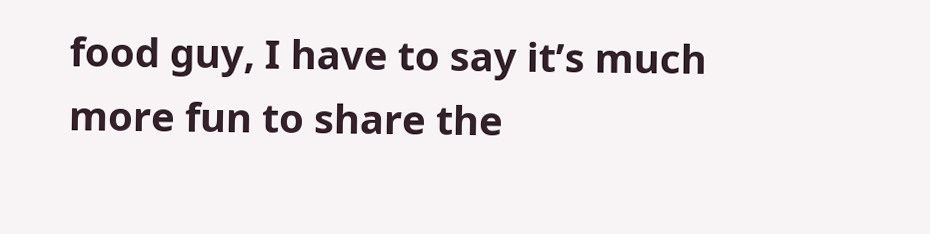food guy, I have to say it’s much more fun to share the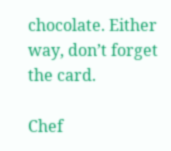chocolate. Either way, don’t forget the card.

Chef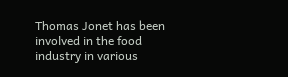Thomas Jonet has been involved in the food industry in various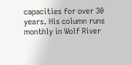capacities for over 30 years. His column runs monthly in Wolf River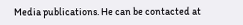Media publications. He can be contacted at